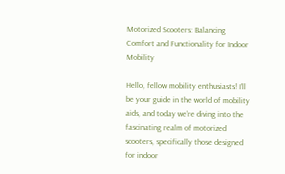Motorized Scooters: Balancing Comfort and Functionality for Indoor Mobility

Hello, fellow mobility enthusiasts! I’ll be your guide in the world of mobility aids, and today we’re diving into the fascinating realm of motorized scooters, specifically those designed for indoor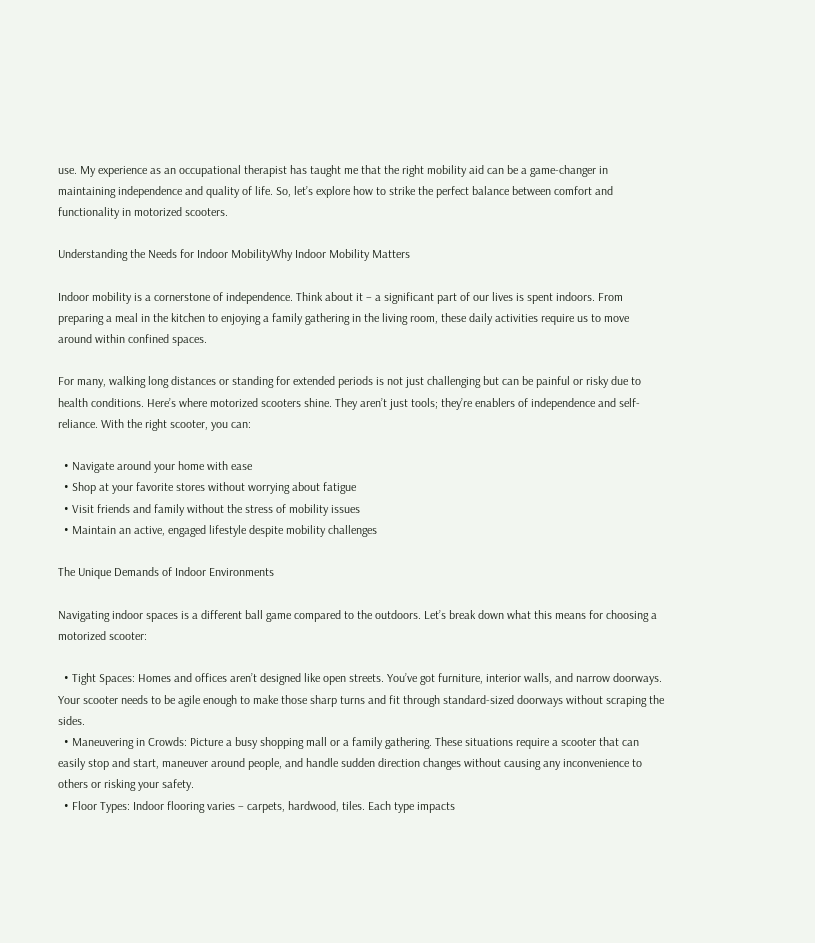use. My experience as an occupational therapist has taught me that the right mobility aid can be a game-changer in maintaining independence and quality of life. So, let’s explore how to strike the perfect balance between comfort and functionality in motorized scooters.

Understanding the Needs for Indoor MobilityWhy Indoor Mobility Matters

Indoor mobility is a cornerstone of independence. Think about it – a significant part of our lives is spent indoors. From preparing a meal in the kitchen to enjoying a family gathering in the living room, these daily activities require us to move around within confined spaces.

For many, walking long distances or standing for extended periods is not just challenging but can be painful or risky due to health conditions. Here’s where motorized scooters shine. They aren’t just tools; they’re enablers of independence and self-reliance. With the right scooter, you can:

  • Navigate around your home with ease
  • Shop at your favorite stores without worrying about fatigue
  • Visit friends and family without the stress of mobility issues
  • Maintain an active, engaged lifestyle despite mobility challenges

The Unique Demands of Indoor Environments

Navigating indoor spaces is a different ball game compared to the outdoors. Let’s break down what this means for choosing a motorized scooter:

  • Tight Spaces: Homes and offices aren’t designed like open streets. You’ve got furniture, interior walls, and narrow doorways. Your scooter needs to be agile enough to make those sharp turns and fit through standard-sized doorways without scraping the sides.
  • Maneuvering in Crowds: Picture a busy shopping mall or a family gathering. These situations require a scooter that can easily stop and start, maneuver around people, and handle sudden direction changes without causing any inconvenience to others or risking your safety.
  • Floor Types: Indoor flooring varies – carpets, hardwood, tiles. Each type impacts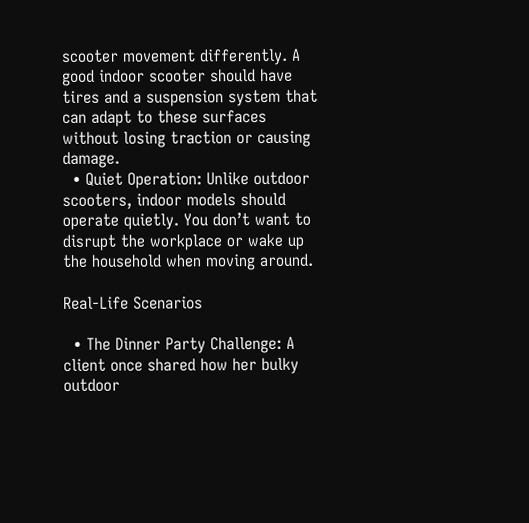scooter movement differently. A good indoor scooter should have tires and a suspension system that can adapt to these surfaces without losing traction or causing damage.
  • Quiet Operation: Unlike outdoor scooters, indoor models should operate quietly. You don’t want to disrupt the workplace or wake up the household when moving around.

Real-Life Scenarios

  • The Dinner Party Challenge: A client once shared how her bulky outdoor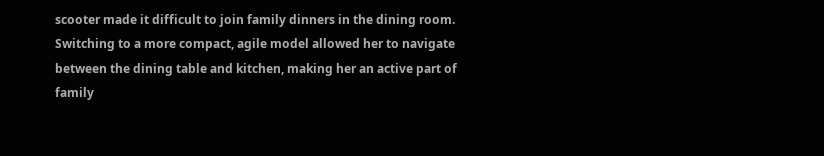scooter made it difficult to join family dinners in the dining room. Switching to a more compact, agile model allowed her to navigate between the dining table and kitchen, making her an active part of family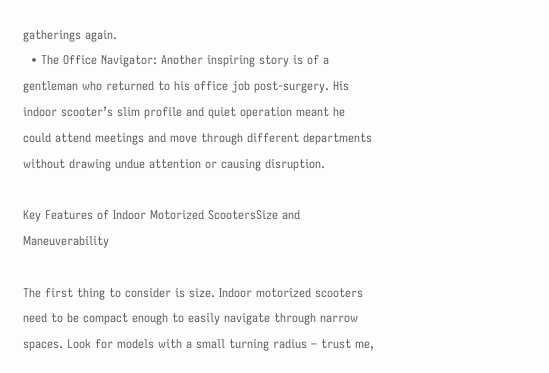gatherings again.
  • The Office Navigator: Another inspiring story is of a gentleman who returned to his office job post-surgery. His indoor scooter’s slim profile and quiet operation meant he could attend meetings and move through different departments without drawing undue attention or causing disruption.

Key Features of Indoor Motorized ScootersSize and Maneuverability

The first thing to consider is size. Indoor motorized scooters need to be compact enough to easily navigate through narrow spaces. Look for models with a small turning radius – trust me,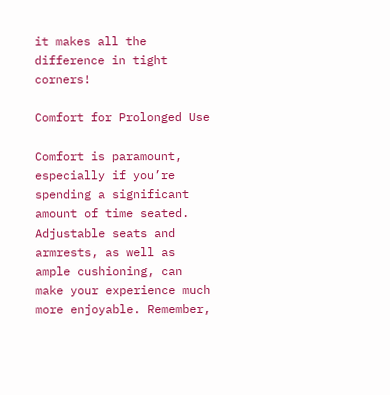it makes all the difference in tight corners!

Comfort for Prolonged Use

Comfort is paramount, especially if you’re spending a significant amount of time seated. Adjustable seats and armrests, as well as ample cushioning, can make your experience much more enjoyable. Remember,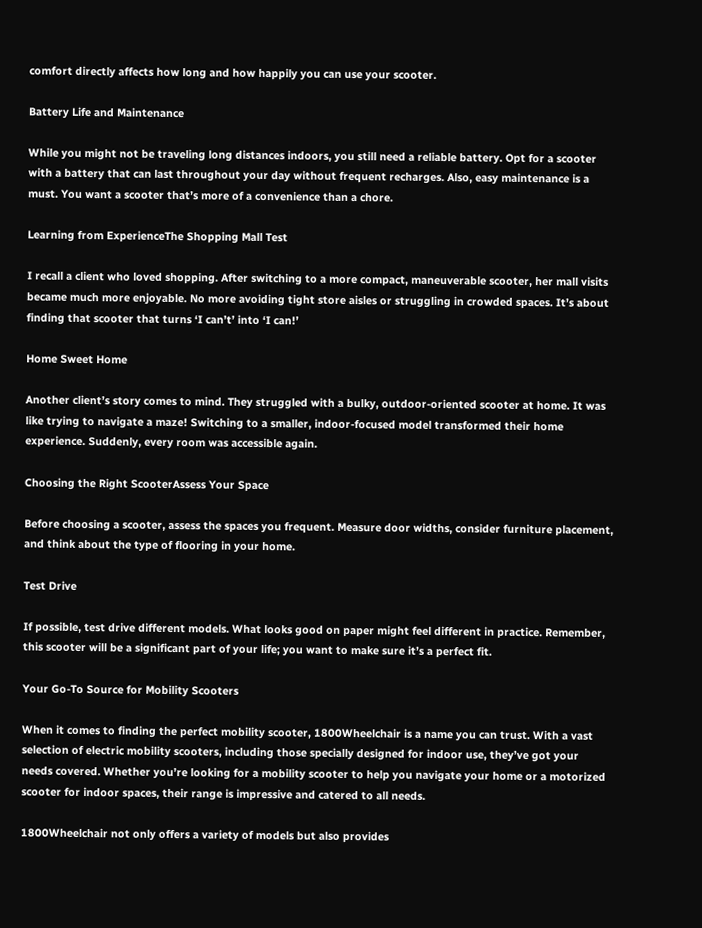comfort directly affects how long and how happily you can use your scooter.

Battery Life and Maintenance

While you might not be traveling long distances indoors, you still need a reliable battery. Opt for a scooter with a battery that can last throughout your day without frequent recharges. Also, easy maintenance is a must. You want a scooter that’s more of a convenience than a chore.

Learning from ExperienceThe Shopping Mall Test

I recall a client who loved shopping. After switching to a more compact, maneuverable scooter, her mall visits became much more enjoyable. No more avoiding tight store aisles or struggling in crowded spaces. It’s about finding that scooter that turns ‘I can’t’ into ‘I can!’

Home Sweet Home

Another client’s story comes to mind. They struggled with a bulky, outdoor-oriented scooter at home. It was like trying to navigate a maze! Switching to a smaller, indoor-focused model transformed their home experience. Suddenly, every room was accessible again.

Choosing the Right ScooterAssess Your Space

Before choosing a scooter, assess the spaces you frequent. Measure door widths, consider furniture placement, and think about the type of flooring in your home.

Test Drive

If possible, test drive different models. What looks good on paper might feel different in practice. Remember, this scooter will be a significant part of your life; you want to make sure it’s a perfect fit.

Your Go-To Source for Mobility Scooters

When it comes to finding the perfect mobility scooter, 1800Wheelchair is a name you can trust. With a vast selection of electric mobility scooters, including those specially designed for indoor use, they’ve got your needs covered. Whether you’re looking for a mobility scooter to help you navigate your home or a motorized scooter for indoor spaces, their range is impressive and catered to all needs.

1800Wheelchair not only offers a variety of models but also provides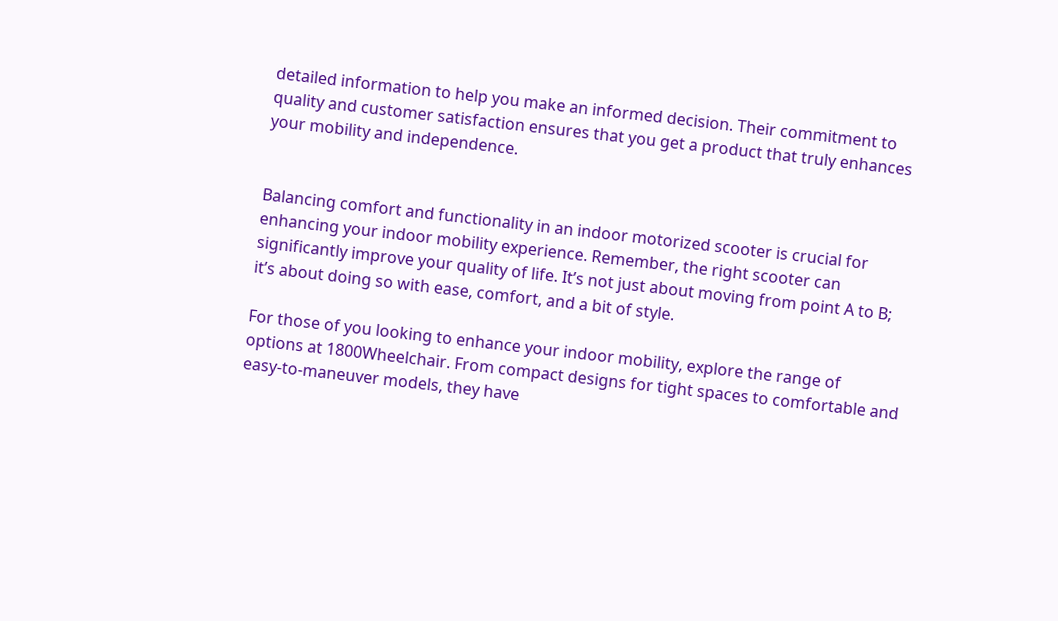detailed information to help you make an informed decision. Their commitment to quality and customer satisfaction ensures that you get a product that truly enhances your mobility and independence.


Balancing comfort and functionality in an indoor motorized scooter is crucial for enhancing your indoor mobility experience. Remember, the right scooter can significantly improve your quality of life. It’s not just about moving from point A to B; it’s about doing so with ease, comfort, and a bit of style.

For those of you looking to enhance your indoor mobility, explore the range of options at 1800Wheelchair. From compact designs for tight spaces to comfortable and easy-to-maneuver models, they have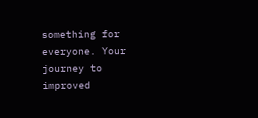something for everyone. Your journey to improved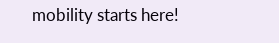mobility starts here!